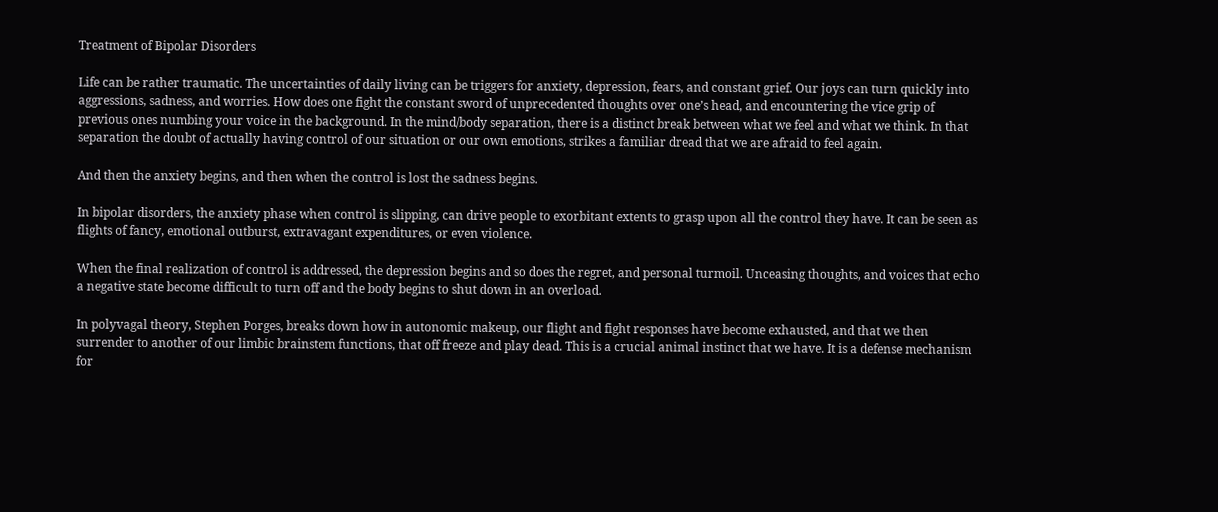Treatment of Bipolar Disorders

Life can be rather traumatic. The uncertainties of daily living can be triggers for anxiety, depression, fears, and constant grief. Our joys can turn quickly into aggressions, sadness, and worries. How does one fight the constant sword of unprecedented thoughts over one’s head, and encountering the vice grip of previous ones numbing your voice in the background. In the mind/body separation, there is a distinct break between what we feel and what we think. In that separation the doubt of actually having control of our situation or our own emotions, strikes a familiar dread that we are afraid to feel again.

And then the anxiety begins, and then when the control is lost the sadness begins.

In bipolar disorders, the anxiety phase when control is slipping, can drive people to exorbitant extents to grasp upon all the control they have. It can be seen as flights of fancy, emotional outburst, extravagant expenditures, or even violence.

When the final realization of control is addressed, the depression begins and so does the regret, and personal turmoil. Unceasing thoughts, and voices that echo a negative state become difficult to turn off and the body begins to shut down in an overload.

In polyvagal theory, Stephen Porges, breaks down how in autonomic makeup, our flight and fight responses have become exhausted, and that we then surrender to another of our limbic brainstem functions, that off freeze and play dead. This is a crucial animal instinct that we have. It is a defense mechanism for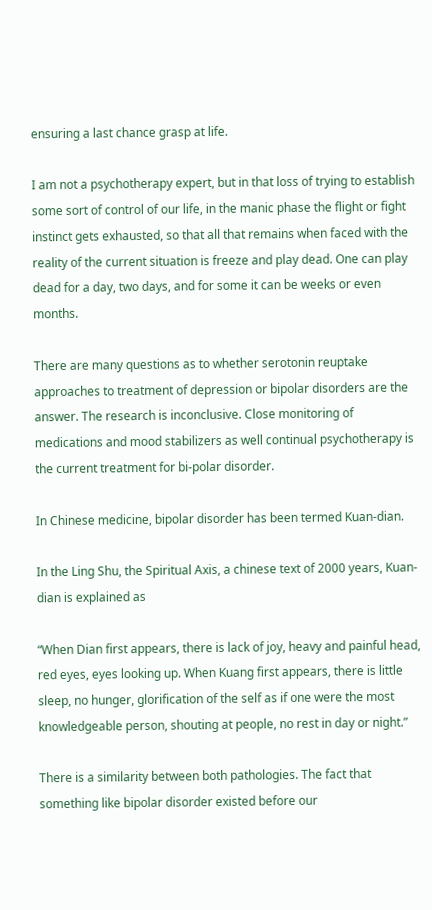ensuring a last chance grasp at life.

I am not a psychotherapy expert, but in that loss of trying to establish some sort of control of our life, in the manic phase the flight or fight instinct gets exhausted, so that all that remains when faced with the reality of the current situation is freeze and play dead. One can play dead for a day, two days, and for some it can be weeks or even months.

There are many questions as to whether serotonin reuptake approaches to treatment of depression or bipolar disorders are the answer. The research is inconclusive. Close monitoring of medications and mood stabilizers as well continual psychotherapy is the current treatment for bi-polar disorder.

In Chinese medicine, bipolar disorder has been termed Kuan-dian.

In the Ling Shu, the Spiritual Axis, a chinese text of 2000 years, Kuan-dian is explained as

“When Dian first appears, there is lack of joy, heavy and painful head, red eyes, eyes looking up. When Kuang first appears, there is little sleep, no hunger, glorification of the self as if one were the most knowledgeable person, shouting at people, no rest in day or night.”

There is a similarity between both pathologies. The fact that something like bipolar disorder existed before our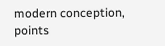modern conception, points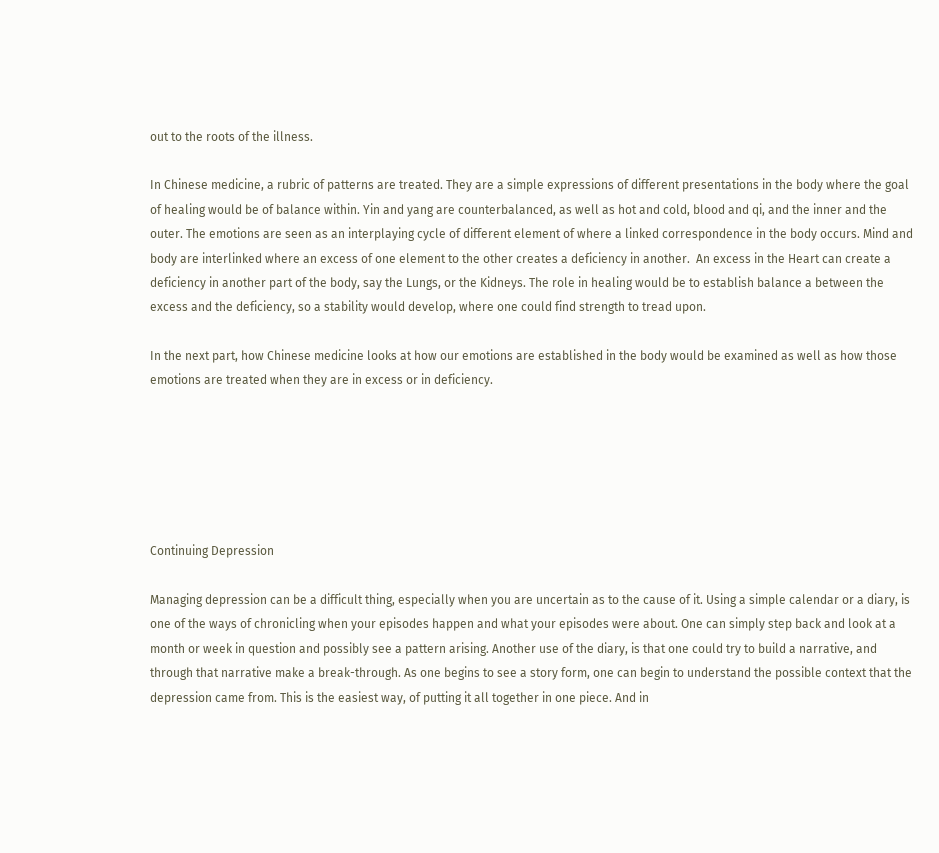out to the roots of the illness.

In Chinese medicine, a rubric of patterns are treated. They are a simple expressions of different presentations in the body where the goal of healing would be of balance within. Yin and yang are counterbalanced, as well as hot and cold, blood and qi, and the inner and the outer. The emotions are seen as an interplaying cycle of different element of where a linked correspondence in the body occurs. Mind and body are interlinked where an excess of one element to the other creates a deficiency in another.  An excess in the Heart can create a deficiency in another part of the body, say the Lungs, or the Kidneys. The role in healing would be to establish balance a between the excess and the deficiency, so a stability would develop, where one could find strength to tread upon.

In the next part, how Chinese medicine looks at how our emotions are established in the body would be examined as well as how those emotions are treated when they are in excess or in deficiency.






Continuing Depression

Managing depression can be a difficult thing, especially when you are uncertain as to the cause of it. Using a simple calendar or a diary, is one of the ways of chronicling when your episodes happen and what your episodes were about. One can simply step back and look at a month or week in question and possibly see a pattern arising. Another use of the diary, is that one could try to build a narrative, and through that narrative make a break-through. As one begins to see a story form, one can begin to understand the possible context that the depression came from. This is the easiest way, of putting it all together in one piece. And in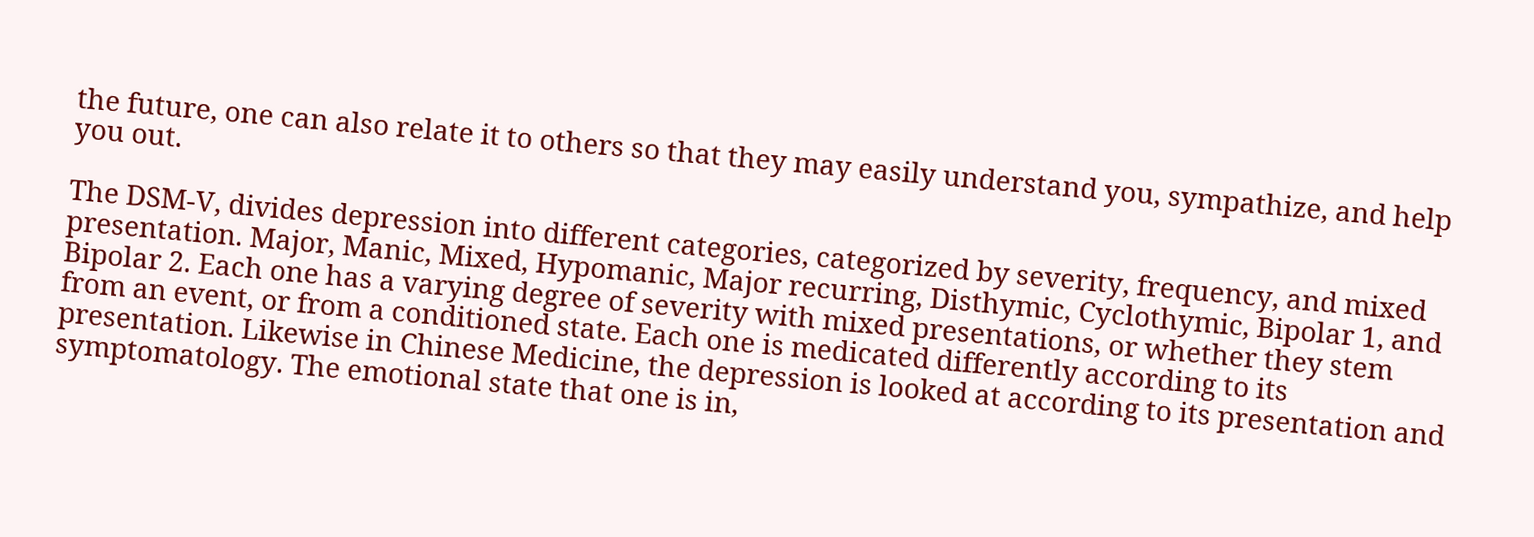the future, one can also relate it to others so that they may easily understand you, sympathize, and help you out.

The DSM-V, divides depression into different categories, categorized by severity, frequency, and mixed presentation. Major, Manic, Mixed, Hypomanic, Major recurring, Disthymic, Cyclothymic, Bipolar 1, and Bipolar 2. Each one has a varying degree of severity with mixed presentations, or whether they stem from an event, or from a conditioned state. Each one is medicated differently according to its presentation. Likewise in Chinese Medicine, the depression is looked at according to its presentation and symptomatology. The emotional state that one is in,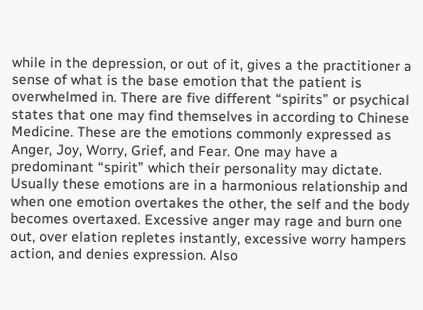while in the depression, or out of it, gives a the practitioner a sense of what is the base emotion that the patient is overwhelmed in. There are five different “spirits” or psychical states that one may find themselves in according to Chinese Medicine. These are the emotions commonly expressed as Anger, Joy, Worry, Grief, and Fear. One may have a predominant “spirit” which their personality may dictate. Usually these emotions are in a harmonious relationship and when one emotion overtakes the other, the self and the body becomes overtaxed. Excessive anger may rage and burn one out, over elation repletes instantly, excessive worry hampers action, and denies expression. Also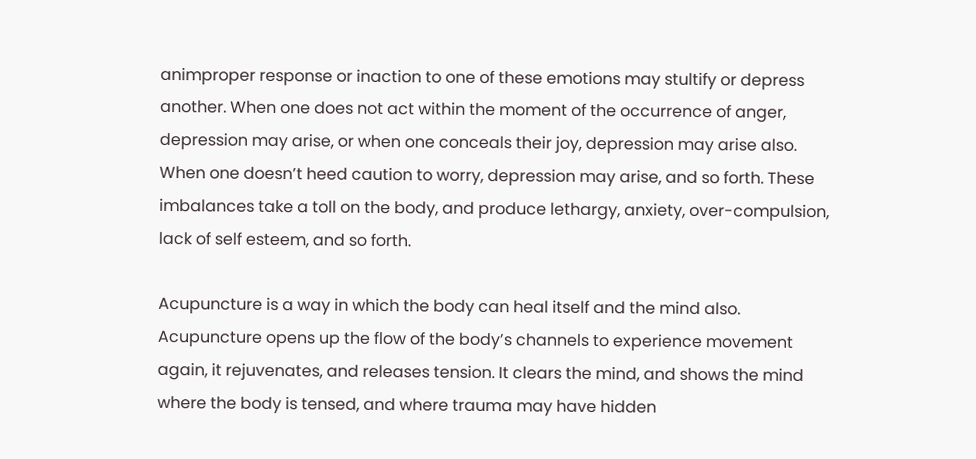animproper response or inaction to one of these emotions may stultify or depress another. When one does not act within the moment of the occurrence of anger, depression may arise, or when one conceals their joy, depression may arise also. When one doesn’t heed caution to worry, depression may arise, and so forth. These imbalances take a toll on the body, and produce lethargy, anxiety, over-compulsion, lack of self esteem, and so forth.

Acupuncture is a way in which the body can heal itself and the mind also. Acupuncture opens up the flow of the body’s channels to experience movement again, it rejuvenates, and releases tension. It clears the mind, and shows the mind where the body is tensed, and where trauma may have hidden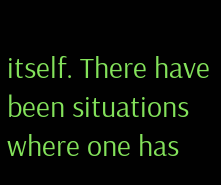itself. There have been situations where one has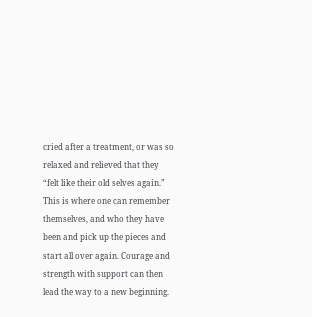cried after a treatment, or was so relaxed and relieved that they “felt like their old selves again.” This is where one can remember themselves, and who they have been and pick up the pieces and start all over again. Courage and strength with support can then lead the way to a new beginning.